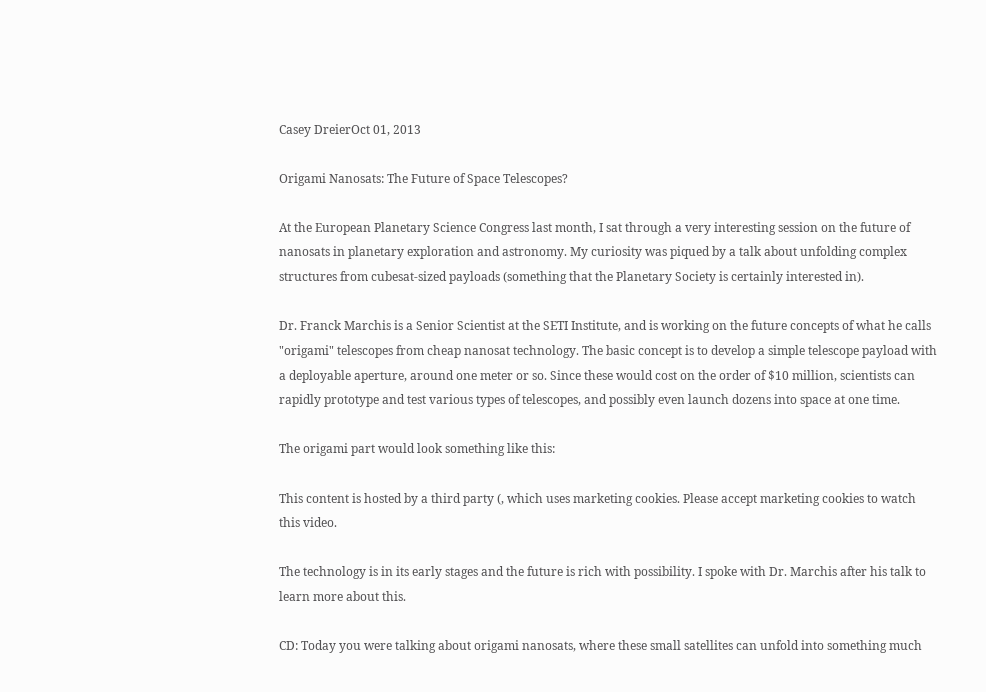Casey DreierOct 01, 2013

Origami Nanosats: The Future of Space Telescopes?

At the European Planetary Science Congress last month, I sat through a very interesting session on the future of nanosats in planetary exploration and astronomy. My curiosity was piqued by a talk about unfolding complex structures from cubesat-sized payloads (something that the Planetary Society is certainly interested in).

Dr. Franck Marchis is a Senior Scientist at the SETI Institute, and is working on the future concepts of what he calls "origami" telescopes from cheap nanosat technology. The basic concept is to develop a simple telescope payload with a deployable aperture, around one meter or so. Since these would cost on the order of $10 million, scientists can rapidly prototype and test various types of telescopes, and possibly even launch dozens into space at one time.

The origami part would look something like this:

This content is hosted by a third party (, which uses marketing cookies. Please accept marketing cookies to watch this video.

The technology is in its early stages and the future is rich with possibility. I spoke with Dr. Marchis after his talk to learn more about this.

CD: Today you were talking about origami nanosats, where these small satellites can unfold into something much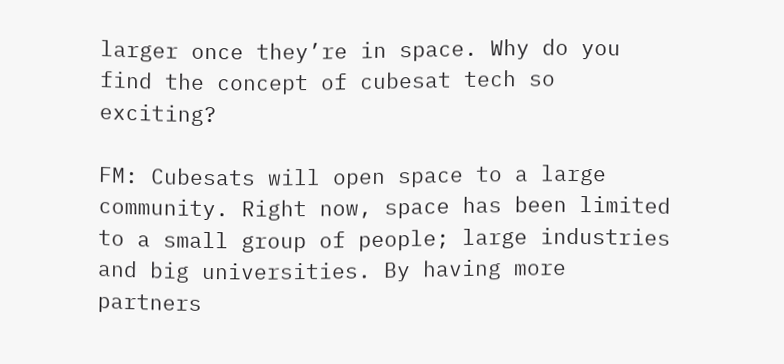larger once they’re in space. Why do you find the concept of cubesat tech so exciting?

FM: Cubesats will open space to a large community. Right now, space has been limited to a small group of people; large industries and big universities. By having more partners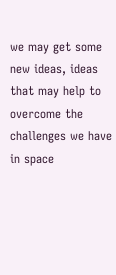we may get some new ideas, ideas that may help to overcome the challenges we have in space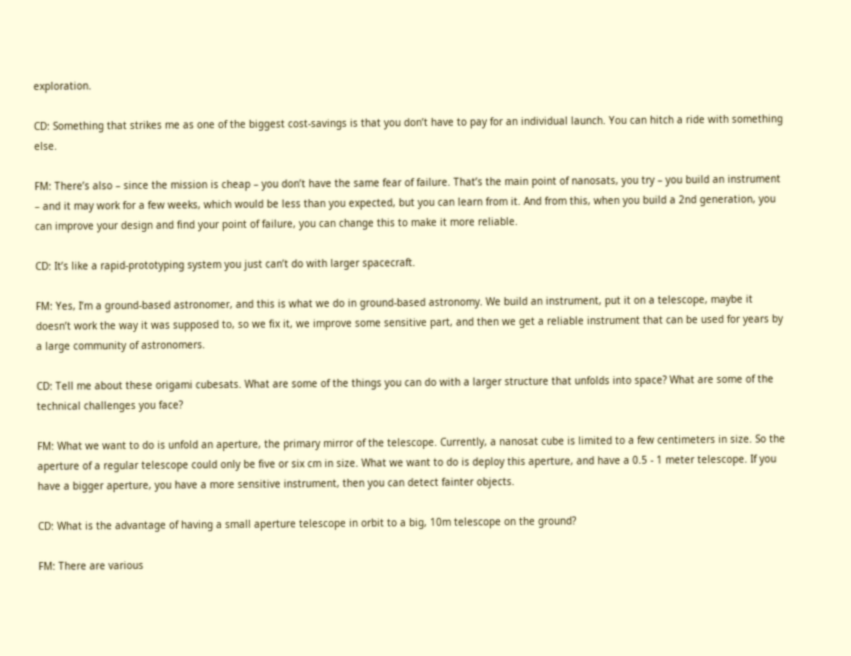exploration.

CD: Something that strikes me as one of the biggest cost-savings is that you don’t have to pay for an individual launch. You can hitch a ride with something else.

FM: There’s also – since the mission is cheap – you don’t have the same fear of failure. That’s the main point of nanosats, you try – you build an instrument – and it may work for a few weeks, which would be less than you expected, but you can learn from it. And from this, when you build a 2nd generation, you can improve your design and find your point of failure, you can change this to make it more reliable.

CD: It’s like a rapid-prototyping system you just can’t do with larger spacecraft.

FM: Yes, I’m a ground-based astronomer, and this is what we do in ground-based astronomy. We build an instrument, put it on a telescope, maybe it doesn’t work the way it was supposed to, so we fix it, we improve some sensitive part, and then we get a reliable instrument that can be used for years by a large community of astronomers.

CD: Tell me about these origami cubesats. What are some of the things you can do with a larger structure that unfolds into space? What are some of the technical challenges you face?

FM: What we want to do is unfold an aperture, the primary mirror of the telescope. Currently, a nanosat cube is limited to a few centimeters in size. So the aperture of a regular telescope could only be five or six cm in size. What we want to do is deploy this aperture, and have a 0.5 - 1 meter telescope. If you have a bigger aperture, you have a more sensitive instrument, then you can detect fainter objects.

CD: What is the advantage of having a small aperture telescope in orbit to a big, 10m telescope on the ground?

FM: There are various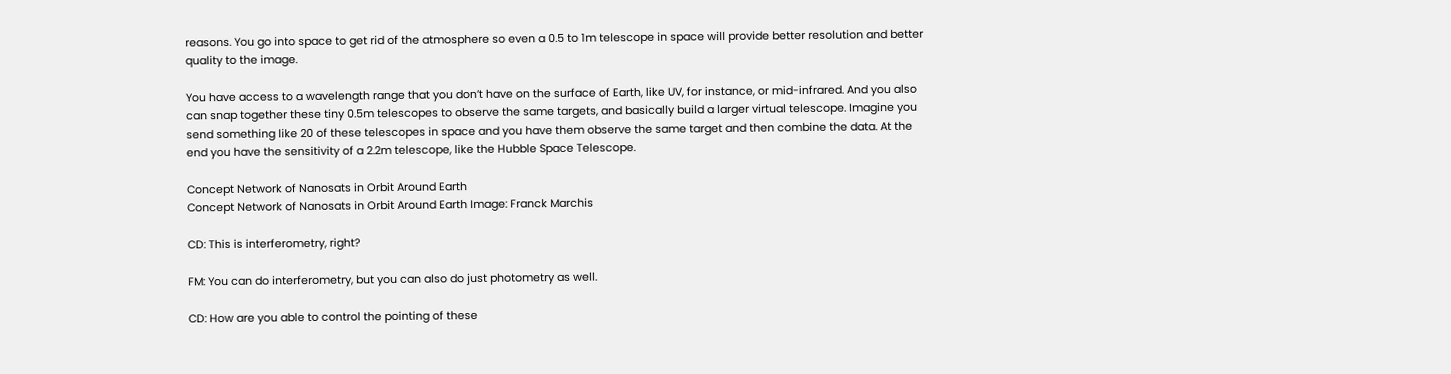reasons. You go into space to get rid of the atmosphere so even a 0.5 to 1m telescope in space will provide better resolution and better quality to the image.

You have access to a wavelength range that you don’t have on the surface of Earth, like UV, for instance, or mid-infrared. And you also can snap together these tiny 0.5m telescopes to observe the same targets, and basically build a larger virtual telescope. Imagine you send something like 20 of these telescopes in space and you have them observe the same target and then combine the data. At the end you have the sensitivity of a 2.2m telescope, like the Hubble Space Telescope.

Concept Network of Nanosats in Orbit Around Earth
Concept Network of Nanosats in Orbit Around Earth Image: Franck Marchis

CD: This is interferometry, right?

FM: You can do interferometry, but you can also do just photometry as well.

CD: How are you able to control the pointing of these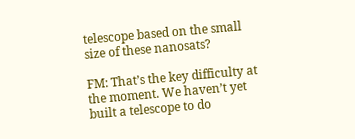telescope based on the small size of these nanosats?

FM: That’s the key difficulty at the moment. We haven’t yet built a telescope to do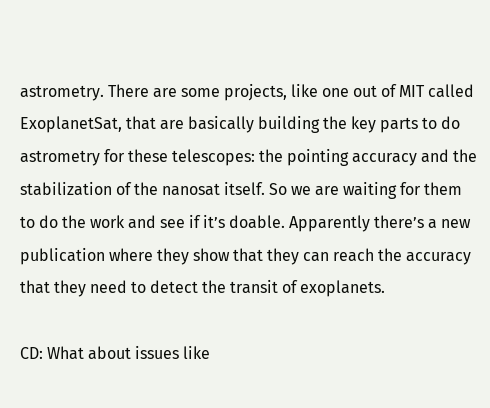astrometry. There are some projects, like one out of MIT called ExoplanetSat, that are basically building the key parts to do astrometry for these telescopes: the pointing accuracy and the stabilization of the nanosat itself. So we are waiting for them to do the work and see if it’s doable. Apparently there’s a new publication where they show that they can reach the accuracy that they need to detect the transit of exoplanets.

CD: What about issues like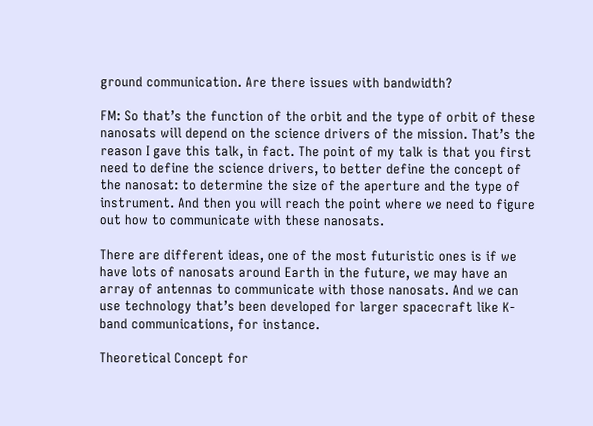ground communication. Are there issues with bandwidth?

FM: So that’s the function of the orbit and the type of orbit of these nanosats will depend on the science drivers of the mission. That’s the reason I gave this talk, in fact. The point of my talk is that you first need to define the science drivers, to better define the concept of the nanosat: to determine the size of the aperture and the type of instrument. And then you will reach the point where we need to figure out how to communicate with these nanosats.

There are different ideas, one of the most futuristic ones is if we have lots of nanosats around Earth in the future, we may have an array of antennas to communicate with those nanosats. And we can use technology that’s been developed for larger spacecraft like K-band communications, for instance.

Theoretical Concept for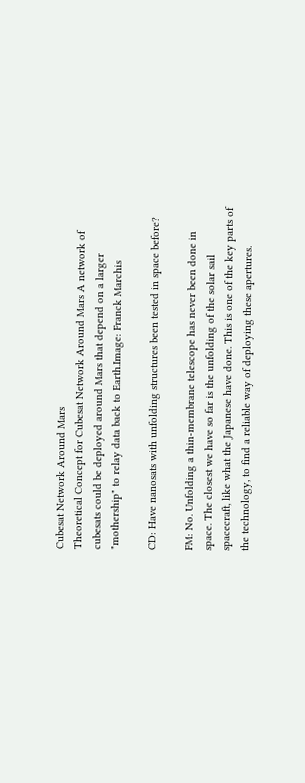Cubesat Network Around Mars
Theoretical Concept for Cubesat Network Around Mars A network of cubesats could be deployed around Mars that depend on a larger "mothership" to relay data back to Earth.Image: Franck Marchis

CD: Have nanosats with unfolding structures been tested in space before?

FM: No. Unfolding a thin-membrane telescope has never been done in space. The closest we have so far is the unfolding of the solar sail spacecraft, like what the Japanese have done. This is one of the key parts of the technology, to find a reliable way of deploying these apertures.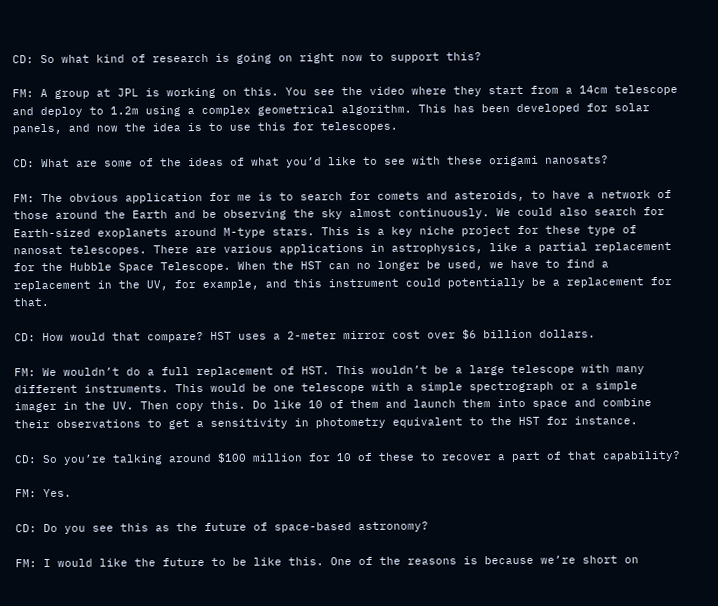CD: So what kind of research is going on right now to support this?

FM: A group at JPL is working on this. You see the video where they start from a 14cm telescope and deploy to 1.2m using a complex geometrical algorithm. This has been developed for solar panels, and now the idea is to use this for telescopes.

CD: What are some of the ideas of what you’d like to see with these origami nanosats?

FM: The obvious application for me is to search for comets and asteroids, to have a network of those around the Earth and be observing the sky almost continuously. We could also search for Earth-sized exoplanets around M-type stars. This is a key niche project for these type of nanosat telescopes. There are various applications in astrophysics, like a partial replacement for the Hubble Space Telescope. When the HST can no longer be used, we have to find a replacement in the UV, for example, and this instrument could potentially be a replacement for that.

CD: How would that compare? HST uses a 2-meter mirror cost over $6 billion dollars.

FM: We wouldn’t do a full replacement of HST. This wouldn’t be a large telescope with many different instruments. This would be one telescope with a simple spectrograph or a simple imager in the UV. Then copy this. Do like 10 of them and launch them into space and combine their observations to get a sensitivity in photometry equivalent to the HST for instance.

CD: So you’re talking around $100 million for 10 of these to recover a part of that capability?

FM: Yes.

CD: Do you see this as the future of space-based astronomy?

FM: I would like the future to be like this. One of the reasons is because we’re short on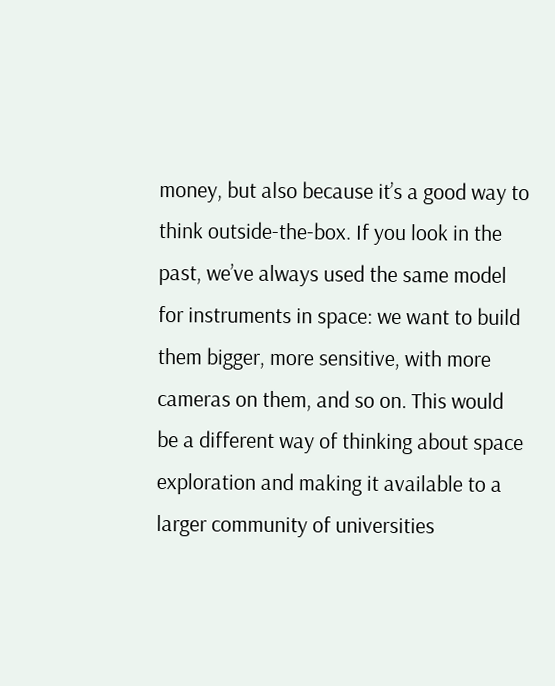money, but also because it’s a good way to think outside-the-box. If you look in the past, we’ve always used the same model for instruments in space: we want to build them bigger, more sensitive, with more cameras on them, and so on. This would be a different way of thinking about space exploration and making it available to a larger community of universities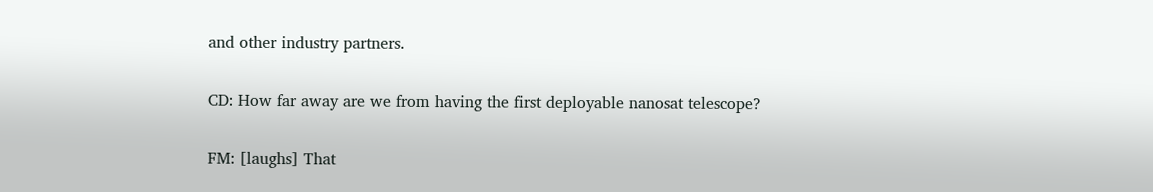and other industry partners.

CD: How far away are we from having the first deployable nanosat telescope?

FM: [laughs] That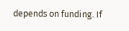depends on funding. If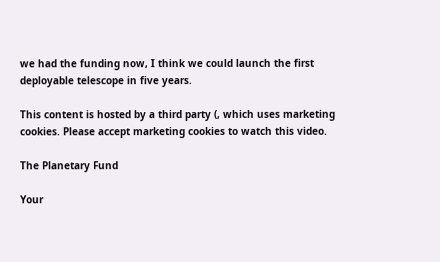we had the funding now, I think we could launch the first deployable telescope in five years.

This content is hosted by a third party (, which uses marketing cookies. Please accept marketing cookies to watch this video.

The Planetary Fund

Your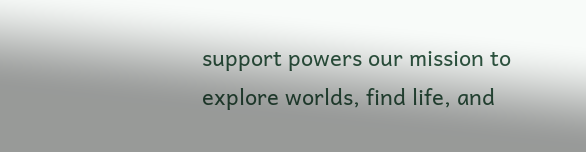support powers our mission to explore worlds, find life, and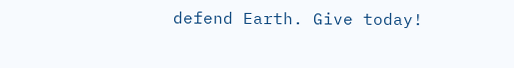defend Earth. Give today!